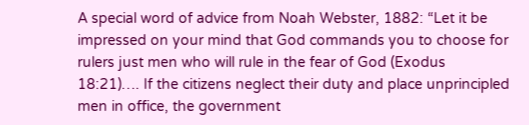A special word of advice from Noah Webster, 1882: “Let it be impressed on your mind that God commands you to choose for rulers just men who will rule in the fear of God (Exodus 18:21)…. If the citizens neglect their duty and place unprincipled men in office, the government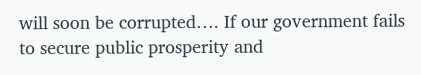will soon be corrupted…. If our government fails to secure public prosperity and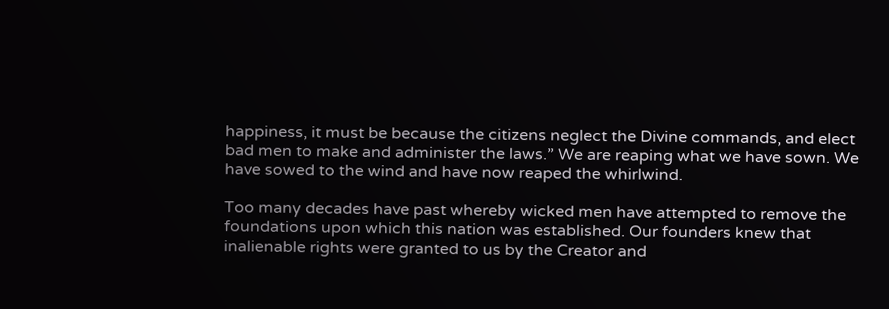happiness, it must be because the citizens neglect the Divine commands, and elect bad men to make and administer the laws.” We are reaping what we have sown. We have sowed to the wind and have now reaped the whirlwind.

Too many decades have past whereby wicked men have attempted to remove the foundations upon which this nation was established. Our founders knew that inalienable rights were granted to us by the Creator and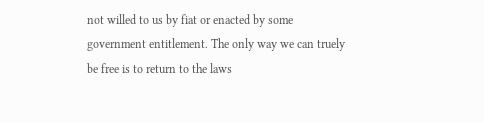not willed to us by fiat or enacted by some government entitlement. The only way we can truely be free is to return to the laws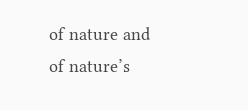of nature and of nature’s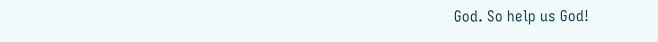God. So help us God!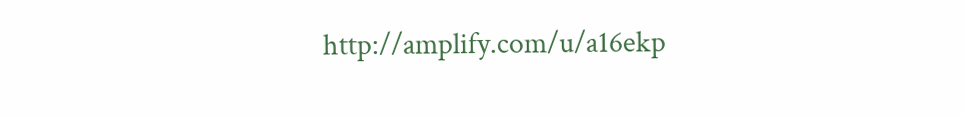http://amplify.com/u/a16ekp